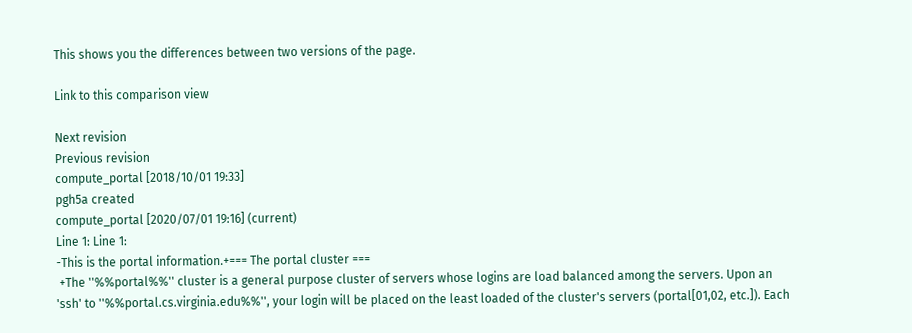This shows you the differences between two versions of the page.

Link to this comparison view

Next revision
Previous revision
compute_portal [2018/10/01 19:33]
pgh5a created
compute_portal [2020/07/01 19:16] (current)
Line 1: Line 1:
-This is the portal information.+=== The portal cluster ===
 +The ''%%portal%%'' cluster is a general purpose cluster of servers whose logins are load balanced among the servers. Upon an 'ssh' to ''%%portal.cs.virginia.edu%%'', your login will be placed on the least loaded of the cluster's servers (portal[01,02, etc.]). Each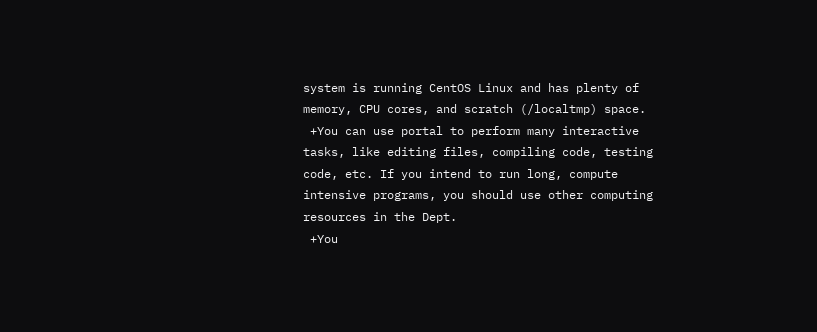system is running CentOS Linux and has plenty of memory, CPU cores, and scratch (/localtmp) space.
 +You can use portal to perform many interactive tasks, like editing files, compiling code, testing code, etc. If you intend to run long, compute intensive programs, you should use other computing resources in the Dept.
 +You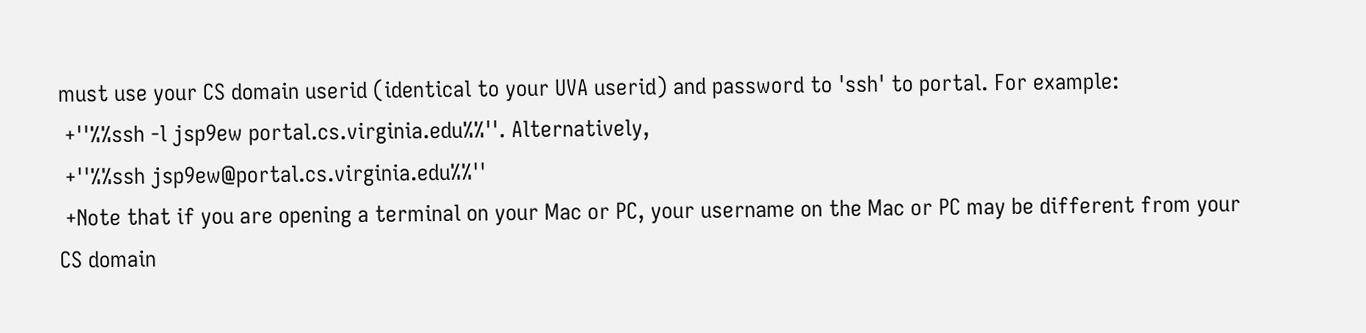must use your CS domain userid (identical to your UVA userid) and password to 'ssh' to portal. For example:
 +''%%ssh -l jsp9ew portal.cs.virginia.edu%%''. Alternatively,
 +''%%ssh jsp9ew@portal.cs.virginia.edu%%''
 +Note that if you are opening a terminal on your Mac or PC, your username on the Mac or PC may be different from your CS domain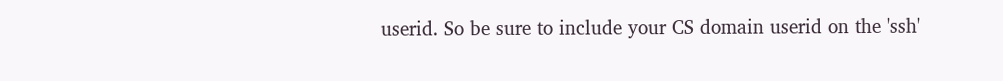userid. So be sure to include your CS domain userid on the 'ssh'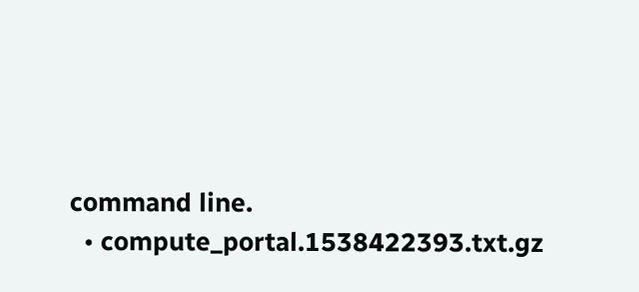command line.
  • compute_portal.1538422393.txt.gz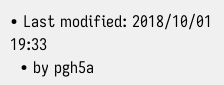• Last modified: 2018/10/01 19:33
  • by pgh5a